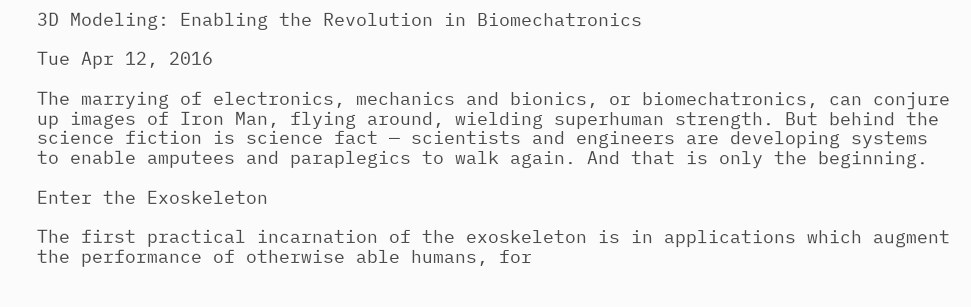3D Modeling: Enabling the Revolution in Biomechatronics

Tue Apr 12, 2016

The marrying of electronics, mechanics and bionics, or biomechatronics, can conjure up images of Iron Man, flying around, wielding superhuman strength. But behind the science fiction is science fact — scientists and engineers are developing systems to enable amputees and paraplegics to walk again. And that is only the beginning.

Enter the Exoskeleton

The first practical incarnation of the exoskeleton is in applications which augment the performance of otherwise able humans, for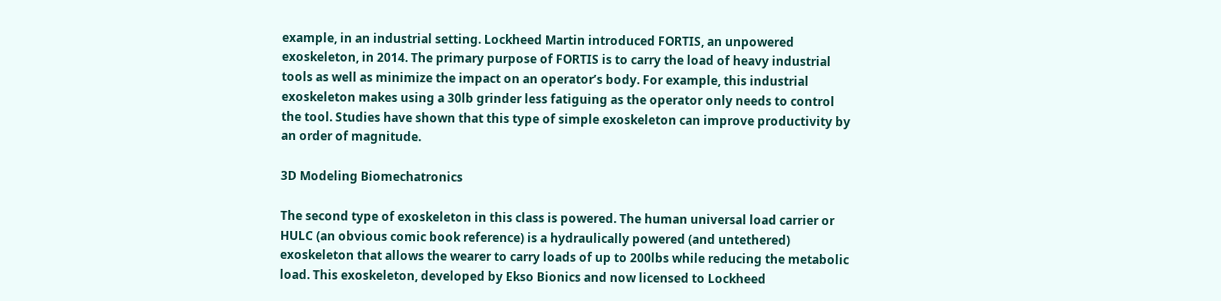example, in an industrial setting. Lockheed Martin introduced FORTIS, an unpowered exoskeleton, in 2014. The primary purpose of FORTIS is to carry the load of heavy industrial tools as well as minimize the impact on an operator’s body. For example, this industrial exoskeleton makes using a 30lb grinder less fatiguing as the operator only needs to control the tool. Studies have shown that this type of simple exoskeleton can improve productivity by an order of magnitude.

3D Modeling Biomechatronics

The second type of exoskeleton in this class is powered. The human universal load carrier or HULC (an obvious comic book reference) is a hydraulically powered (and untethered) exoskeleton that allows the wearer to carry loads of up to 200lbs while reducing the metabolic load. This exoskeleton, developed by Ekso Bionics and now licensed to Lockheed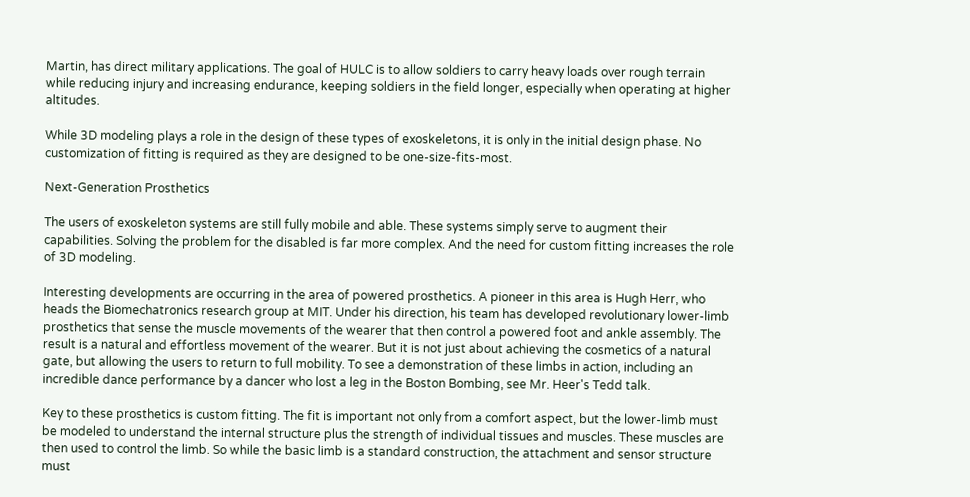Martin, has direct military applications. The goal of HULC is to allow soldiers to carry heavy loads over rough terrain while reducing injury and increasing endurance, keeping soldiers in the field longer, especially when operating at higher altitudes.

While 3D modeling plays a role in the design of these types of exoskeletons, it is only in the initial design phase. No customization of fitting is required as they are designed to be one-size-fits-most.

Next-Generation Prosthetics

The users of exoskeleton systems are still fully mobile and able. These systems simply serve to augment their capabilities. Solving the problem for the disabled is far more complex. And the need for custom fitting increases the role of 3D modeling.

Interesting developments are occurring in the area of powered prosthetics. A pioneer in this area is Hugh Herr, who heads the Biomechatronics research group at MIT. Under his direction, his team has developed revolutionary lower-limb prosthetics that sense the muscle movements of the wearer that then control a powered foot and ankle assembly. The result is a natural and effortless movement of the wearer. But it is not just about achieving the cosmetics of a natural gate, but allowing the users to return to full mobility. To see a demonstration of these limbs in action, including an incredible dance performance by a dancer who lost a leg in the Boston Bombing, see Mr. Heer's Tedd talk.

Key to these prosthetics is custom fitting. The fit is important not only from a comfort aspect, but the lower-limb must be modeled to understand the internal structure plus the strength of individual tissues and muscles. These muscles are then used to control the limb. So while the basic limb is a standard construction, the attachment and sensor structure must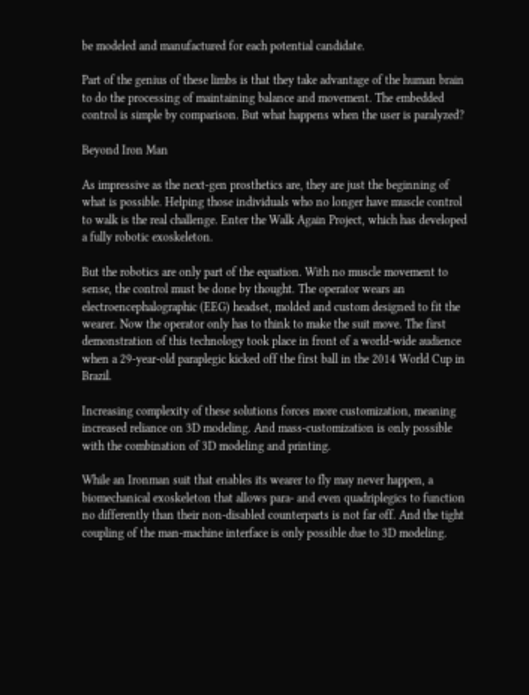be modeled and manufactured for each potential candidate.

Part of the genius of these limbs is that they take advantage of the human brain to do the processing of maintaining balance and movement. The embedded control is simple by comparison. But what happens when the user is paralyzed?

Beyond Iron Man

As impressive as the next-gen prosthetics are, they are just the beginning of what is possible. Helping those individuals who no longer have muscle control to walk is the real challenge. Enter the Walk Again Project, which has developed a fully robotic exoskeleton.

But the robotics are only part of the equation. With no muscle movement to sense, the control must be done by thought. The operator wears an electroencephalographic (EEG) headset, molded and custom designed to fit the wearer. Now the operator only has to think to make the suit move. The first demonstration of this technology took place in front of a world-wide audience when a 29-year-old paraplegic kicked off the first ball in the 2014 World Cup in Brazil.

Increasing complexity of these solutions forces more customization, meaning increased reliance on 3D modeling. And mass-customization is only possible with the combination of 3D modeling and printing.

While an Ironman suit that enables its wearer to fly may never happen, a biomechanical exoskeleton that allows para- and even quadriplegics to function no differently than their non-disabled counterparts is not far off. And the tight coupling of the man-machine interface is only possible due to 3D modeling.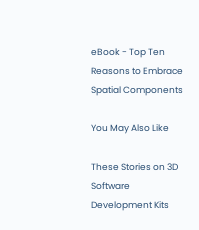eBook - Top Ten Reasons to Embrace Spatial Components

You May Also Like

These Stories on 3D Software Development Kits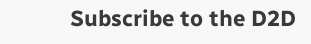Subscribe to the D2D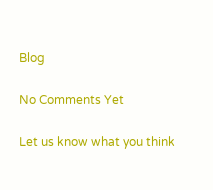Blog

No Comments Yet

Let us know what you think